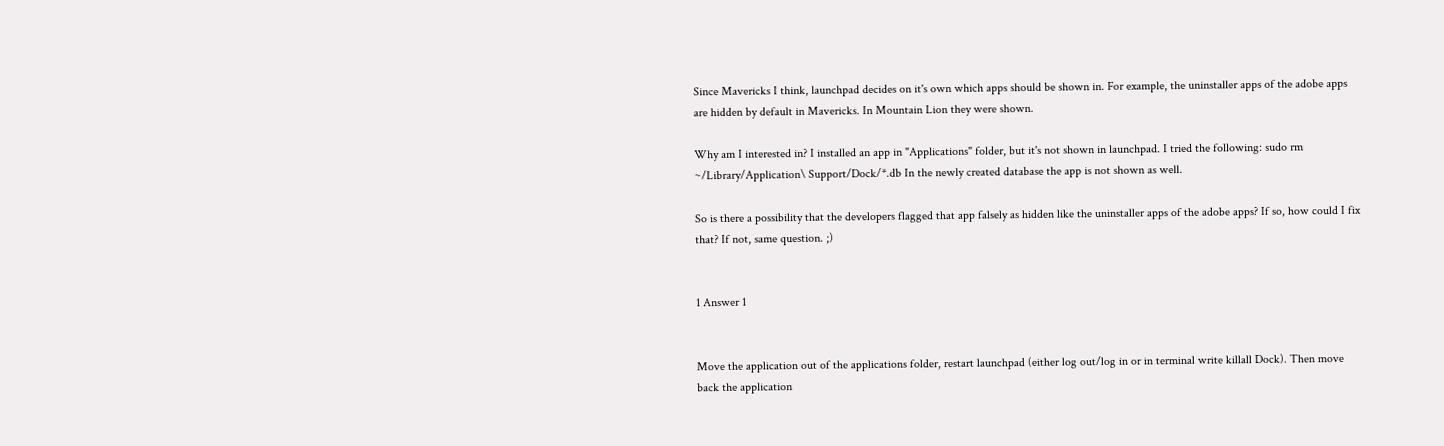Since Mavericks I think, launchpad decides on it's own which apps should be shown in. For example, the uninstaller apps of the adobe apps are hidden by default in Mavericks. In Mountain Lion they were shown.

Why am I interested in? I installed an app in "Applications" folder, but it's not shown in launchpad. I tried the following: sudo rm ~/Library/Application\ Support/Dock/*.db In the newly created database the app is not shown as well.

So is there a possibility that the developers flagged that app falsely as hidden like the uninstaller apps of the adobe apps? If so, how could I fix that? If not, same question. ;)


1 Answer 1


Move the application out of the applications folder, restart launchpad (either log out/log in or in terminal write killall Dock). Then move back the application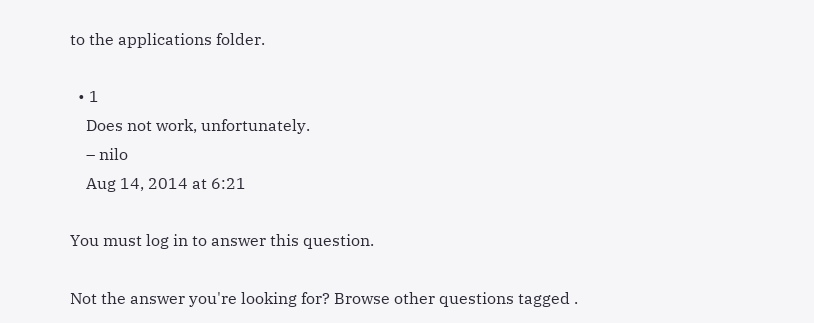to the applications folder.

  • 1
    Does not work, unfortunately.
    – nilo
    Aug 14, 2014 at 6:21

You must log in to answer this question.

Not the answer you're looking for? Browse other questions tagged .